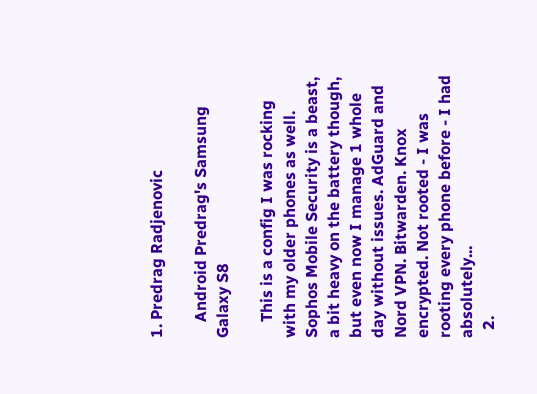1. Predrag Radjenovic

    Android Predrag's Samsung Galaxy S8

    This is a config I was rocking with my older phones as well. Sophos Mobile Security is a beast, a bit heavy on the battery though, but even now I manage 1 whole day without issues. AdGuard and Nord VPN. Bitwarden. Knox encrypted. Not rooted - I was rooting every phone before - I had absolutely...
  2.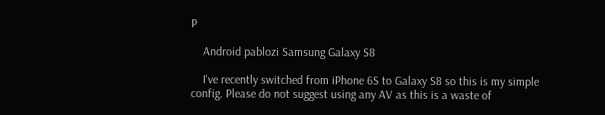P

    Android pablozi Samsung Galaxy S8

    I've recently switched from iPhone 6S to Galaxy S8 so this is my simple config. Please do not suggest using any AV as this is a waste of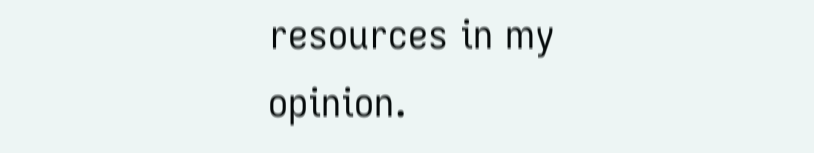resources in my opinion.